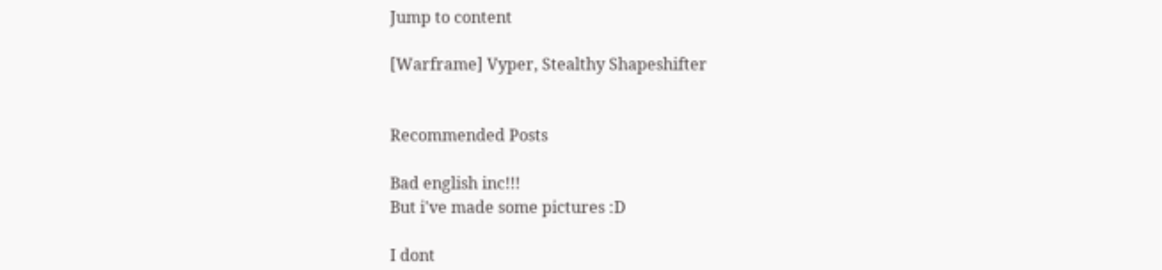Jump to content

[Warframe] Vyper, Stealthy Shapeshifter


Recommended Posts

Bad english inc!!!
But i've made some pictures :D

I dont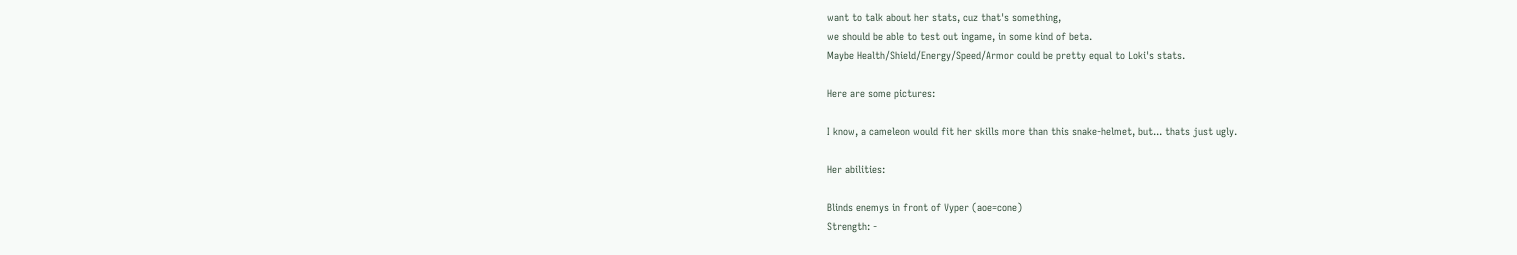want to talk about her stats, cuz that's something,
we should be able to test out ingame, in some kind of beta.
Maybe Health/Shield/Energy/Speed/Armor could be pretty equal to Loki's stats.

Here are some pictures:

I know, a cameleon would fit her skills more than this snake-helmet, but... thats just ugly.

Her abilities:

Blinds enemys in front of Vyper (aoe=cone)
Strength: -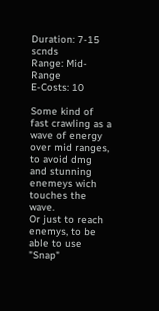Duration: 7-15 scnds
Range: Mid-Range
E-Costs: 10

Some kind of fast crawling as a wave of energy over mid ranges,
to avoid dmg and stunning enemeys wich touches the wave.
Or just to reach enemys, to be able to use "Snap"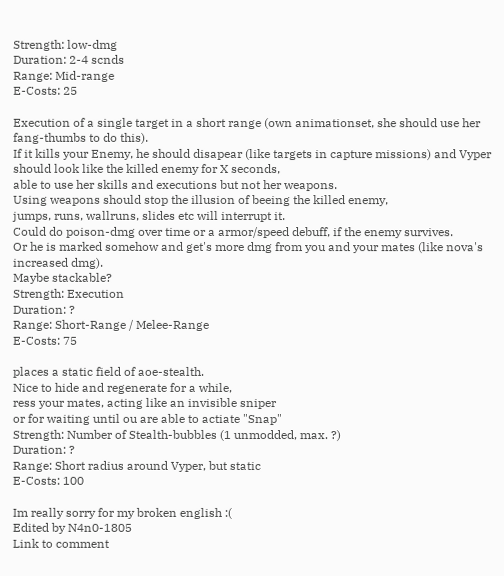Strength: low-dmg
Duration: 2-4 scnds
Range: Mid-range
E-Costs: 25

Execution of a single target in a short range (own animationset, she should use her fang-thumbs to do this).
If it kills your Enemy, he should disapear (like targets in capture missions) and Vyper should look like the killed enemy for X seconds,
able to use her skills and executions but not her weapons.
Using weapons should stop the illusion of beeing the killed enemy,
jumps, runs, wallruns, slides etc will interrupt it.
Could do poison-dmg over time or a armor/speed debuff, if the enemy survives.
Or he is marked somehow and get's more dmg from you and your mates (like nova's increased dmg).
Maybe stackable?
Strength: Execution
Duration: ?
Range: Short-Range / Melee-Range
E-Costs: 75

places a static field of aoe-stealth.
Nice to hide and regenerate for a while,
ress your mates, acting like an invisible sniper
or for waiting until ou are able to actiate "Snap"
Strength: Number of Stealth-bubbles (1 unmodded, max. ?)
Duration: ?
Range: Short radius around Vyper, but static
E-Costs: 100

Im really sorry for my broken english :(
Edited by N4n0-1805
Link to comment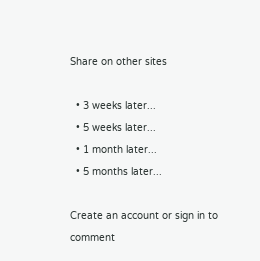Share on other sites

  • 3 weeks later...
  • 5 weeks later...
  • 1 month later...
  • 5 months later...

Create an account or sign in to comment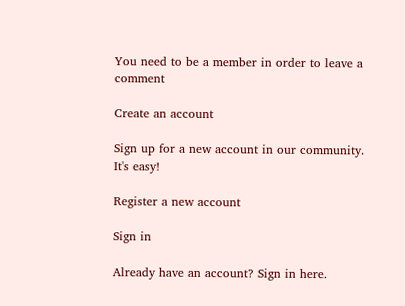You need to be a member in order to leave a comment

Create an account

Sign up for a new account in our community. It's easy!

Register a new account

Sign in

Already have an account? Sign in here.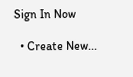Sign In Now

  • Create New...